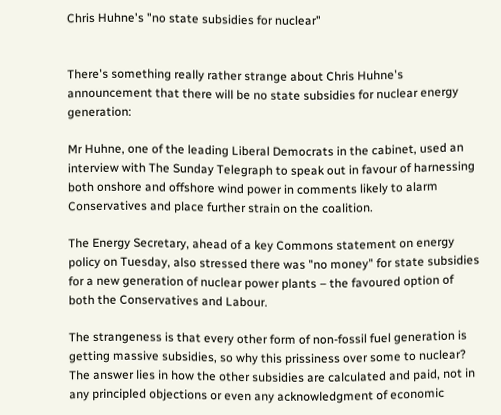Chris Huhne's "no state subsidies for nuclear"


There's something really rather strange about Chris Huhne's announcement that there will be no state subsidies for nuclear energy generation:

Mr Huhne, one of the leading Liberal Democrats in the cabinet, used an interview with The Sunday Telegraph to speak out in favour of harnessing both onshore and offshore wind power in comments likely to alarm Conservatives and place further strain on the coalition.

The Energy Secretary, ahead of a key Commons statement on energy policy on Tuesday, also stressed there was "no money" for state subsidies for a new generation of nuclear power plants – the favoured option of both the Conservatives and Labour.

The strangeness is that every other form of non-fossil fuel generation is getting massive subsidies, so why this prissiness over some to nuclear? The answer lies in how the other subsidies are calculated and paid, not in any principled objections or even any acknowledgment of economic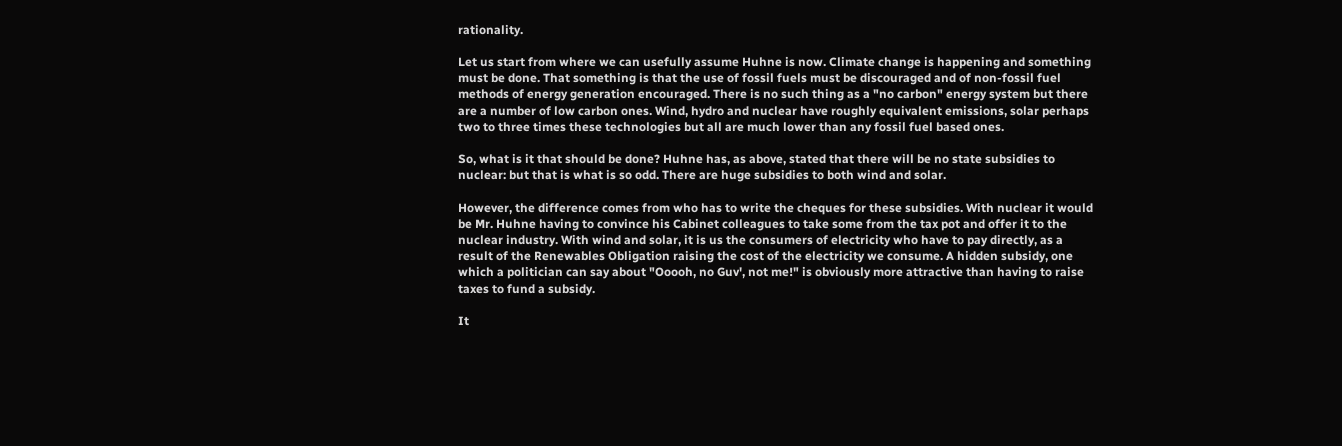rationality.

Let us start from where we can usefully assume Huhne is now. Climate change is happening and something must be done. That something is that the use of fossil fuels must be discouraged and of non-fossil fuel methods of energy generation encouraged. There is no such thing as a "no carbon" energy system but there are a number of low carbon ones. Wind, hydro and nuclear have roughly equivalent emissions, solar perhaps two to three times these technologies but all are much lower than any fossil fuel based ones.

So, what is it that should be done? Huhne has, as above, stated that there will be no state subsidies to nuclear: but that is what is so odd. There are huge subsidies to both wind and solar.

However, the difference comes from who has to write the cheques for these subsidies. With nuclear it would be Mr. Huhne having to convince his Cabinet colleagues to take some from the tax pot and offer it to the nuclear industry. With wind and solar, it is us the consumers of electricity who have to pay directly, as a result of the Renewables Obligation raising the cost of the electricity we consume. A hidden subsidy, one which a politician can say about "Ooooh, no Guv', not me!" is obviously more attractive than having to raise taxes to fund a subsidy.

It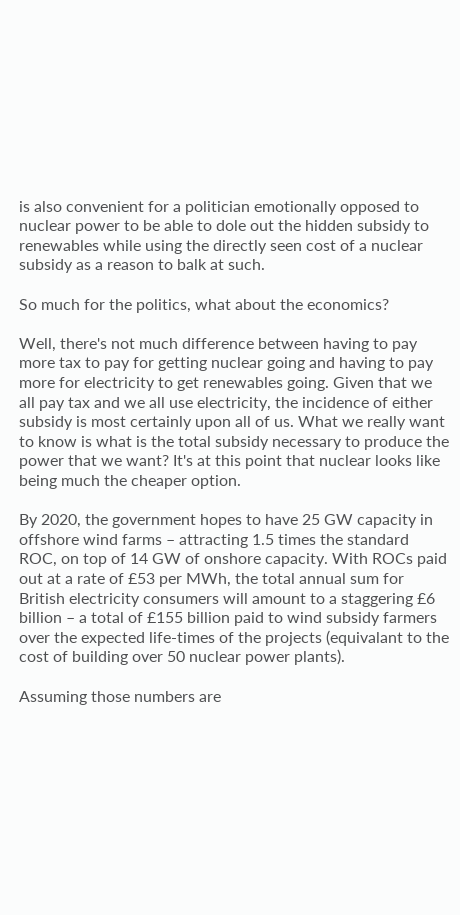is also convenient for a politician emotionally opposed to nuclear power to be able to dole out the hidden subsidy to renewables while using the directly seen cost of a nuclear subsidy as a reason to balk at such.

So much for the politics, what about the economics?

Well, there's not much difference between having to pay more tax to pay for getting nuclear going and having to pay more for electricity to get renewables going. Given that we all pay tax and we all use electricity, the incidence of either subsidy is most certainly upon all of us. What we really want to know is what is the total subsidy necessary to produce the power that we want? It's at this point that nuclear looks like being much the cheaper option.

By 2020, the government hopes to have 25 GW capacity in offshore wind farms – attracting 1.5 times the standard ROC, on top of 14 GW of onshore capacity. With ROCs paid out at a rate of £53 per MWh, the total annual sum for British electricity consumers will amount to a staggering £6 billion – a total of £155 billion paid to wind subsidy farmers over the expected life-times of the projects (equivalant to the cost of building over 50 nuclear power plants).

Assuming those numbers are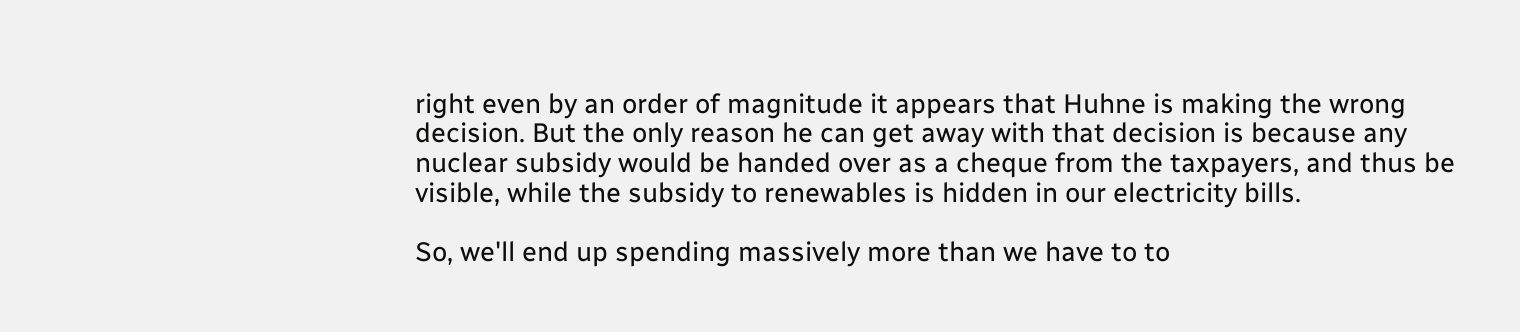right even by an order of magnitude it appears that Huhne is making the wrong decision. But the only reason he can get away with that decision is because any nuclear subsidy would be handed over as a cheque from the taxpayers, and thus be visible, while the subsidy to renewables is hidden in our electricity bills.

So, we'll end up spending massively more than we have to to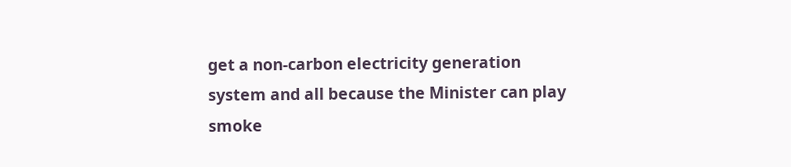get a non-carbon electricity generation system and all because the Minister can play smoke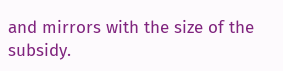and mirrors with the size of the subsidy.